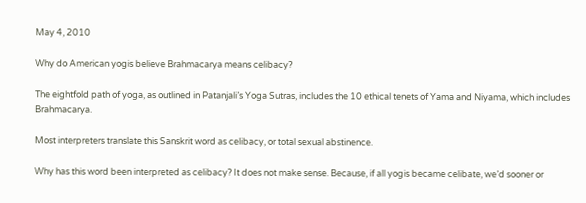May 4, 2010

Why do American yogis believe Brahmacarya means celibacy?

The eightfold path of yoga, as outlined in Patanjali’s Yoga Sutras, includes the 10 ethical tenets of Yama and Niyama, which includes Brahmacarya.

Most interpreters translate this Sanskrit word as celibacy, or total sexual abstinence.

Why has this word been interpreted as celibacy? It does not make sense. Because, if all yogis became celibate, we’d sooner or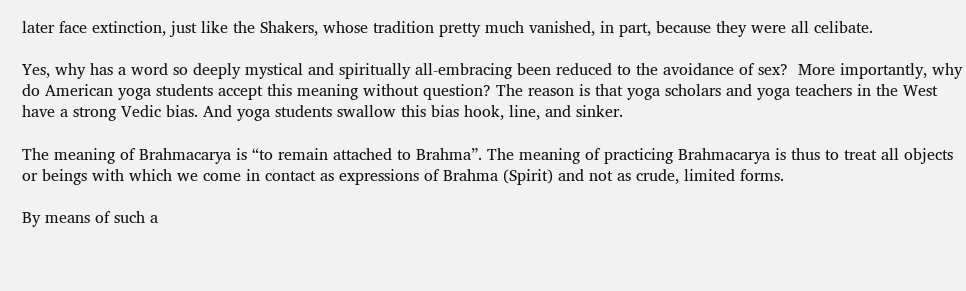later face extinction, just like the Shakers, whose tradition pretty much vanished, in part, because they were all celibate.

Yes, why has a word so deeply mystical and spiritually all-embracing been reduced to the avoidance of sex?  More importantly, why do American yoga students accept this meaning without question? The reason is that yoga scholars and yoga teachers in the West have a strong Vedic bias. And yoga students swallow this bias hook, line, and sinker.

The meaning of Brahmacarya is “to remain attached to Brahma”. The meaning of practicing Brahmacarya is thus to treat all objects or beings with which we come in contact as expressions of Brahma (Spirit) and not as crude, limited forms.

By means of such a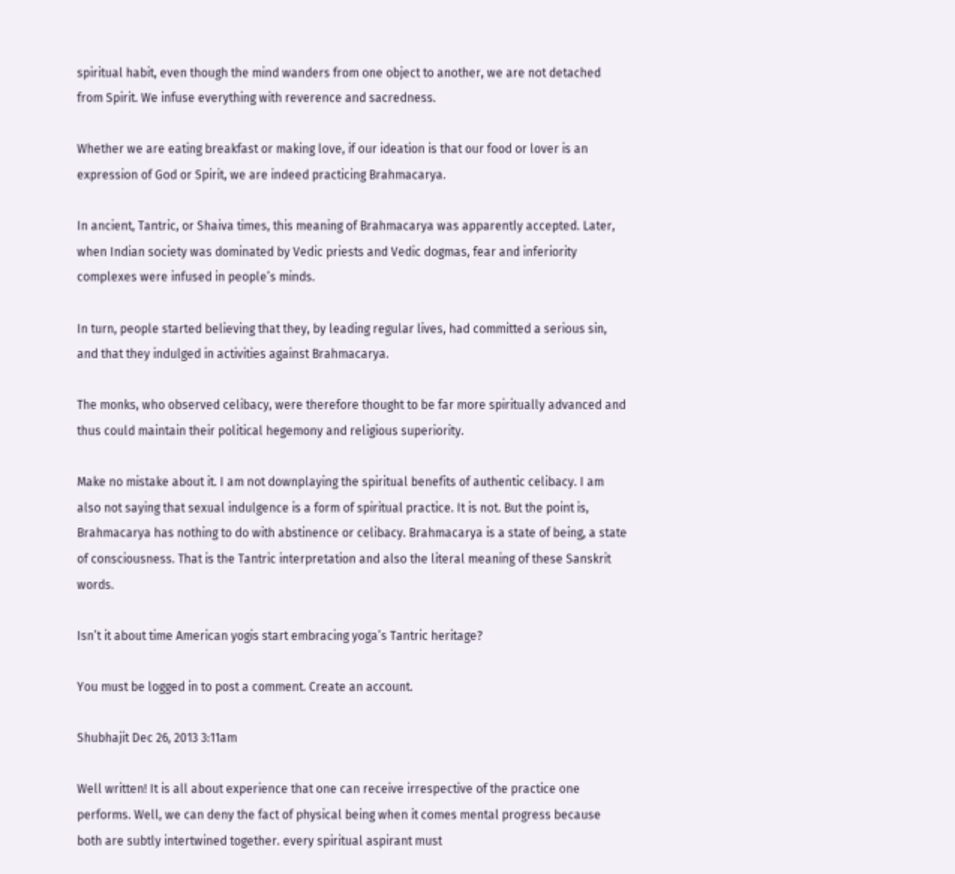spiritual habit, even though the mind wanders from one object to another, we are not detached from Spirit. We infuse everything with reverence and sacredness.

Whether we are eating breakfast or making love, if our ideation is that our food or lover is an expression of God or Spirit, we are indeed practicing Brahmacarya.

In ancient, Tantric, or Shaiva times, this meaning of Brahmacarya was apparently accepted. Later, when Indian society was dominated by Vedic priests and Vedic dogmas, fear and inferiority complexes were infused in people’s minds.

In turn, people started believing that they, by leading regular lives, had committed a serious sin, and that they indulged in activities against Brahmacarya.

The monks, who observed celibacy, were therefore thought to be far more spiritually advanced and thus could maintain their political hegemony and religious superiority.

Make no mistake about it. I am not downplaying the spiritual benefits of authentic celibacy. I am also not saying that sexual indulgence is a form of spiritual practice. It is not. But the point is, Brahmacarya has nothing to do with abstinence or celibacy. Brahmacarya is a state of being, a state of consciousness. That is the Tantric interpretation and also the literal meaning of these Sanskrit words.

Isn’t it about time American yogis start embracing yoga’s Tantric heritage?

You must be logged in to post a comment. Create an account.

Shubhajit Dec 26, 2013 3:11am

Well written! It is all about experience that one can receive irrespective of the practice one performs. Well, we can deny the fact of physical being when it comes mental progress because both are subtly intertwined together. every spiritual aspirant must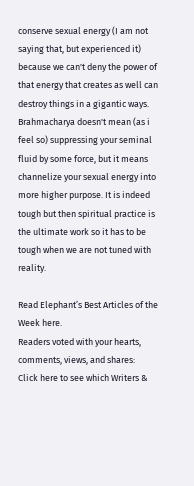conserve sexual energy (I am not saying that, but experienced it) because we can't deny the power of that energy that creates as well can destroy things in a gigantic ways. Brahmacharya doesn't mean (as i feel so) suppressing your seminal fluid by some force, but it means channelize your sexual energy into more higher purpose. It is indeed tough but then spiritual practice is the ultimate work so it has to be tough when we are not tuned with reality.

Read Elephant’s Best Articles of the Week here.
Readers voted with your hearts, comments, views, and shares:
Click here to see which Writers &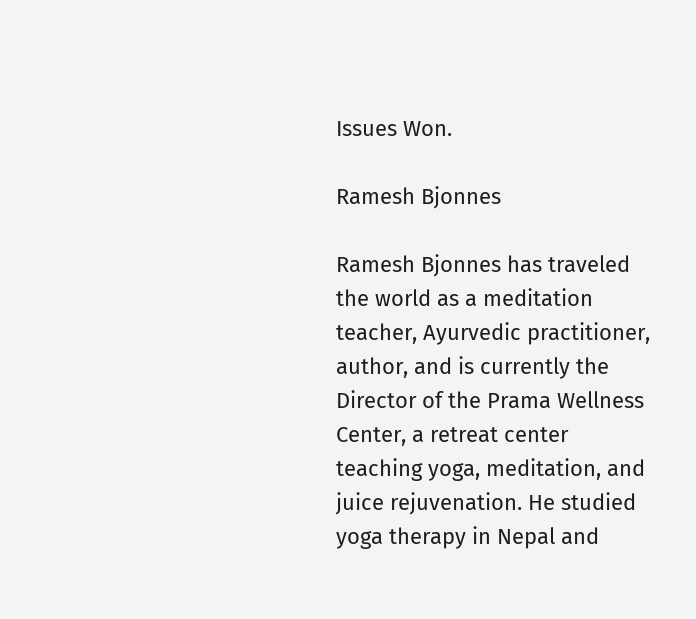Issues Won.

Ramesh Bjonnes

Ramesh Bjonnes has traveled the world as a meditation teacher, Ayurvedic practitioner, author, and is currently the Director of the Prama Wellness Center, a retreat center teaching yoga, meditation, and juice rejuvenation. He studied yoga therapy in Nepal and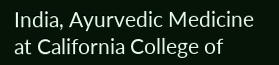India, Ayurvedic Medicine at California College of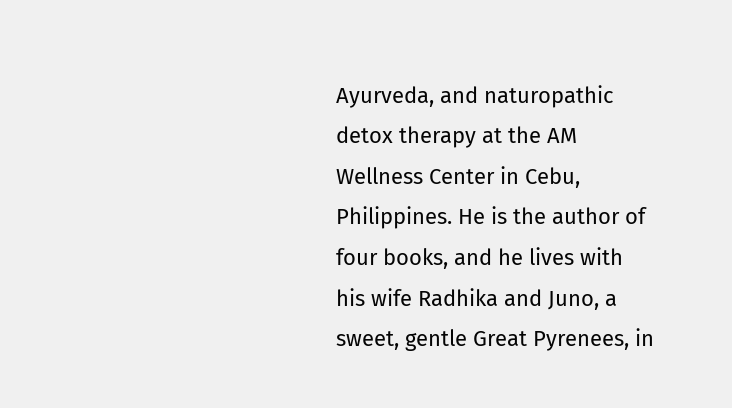Ayurveda, and naturopathic detox therapy at the AM Wellness Center in Cebu, Philippines. He is the author of four books, and he lives with his wife Radhika and Juno, a sweet, gentle Great Pyrenees, in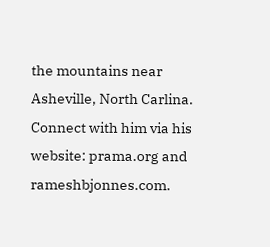the mountains near Asheville, North Carlina. Connect with him via his website: prama.org and rameshbjonnes.com.